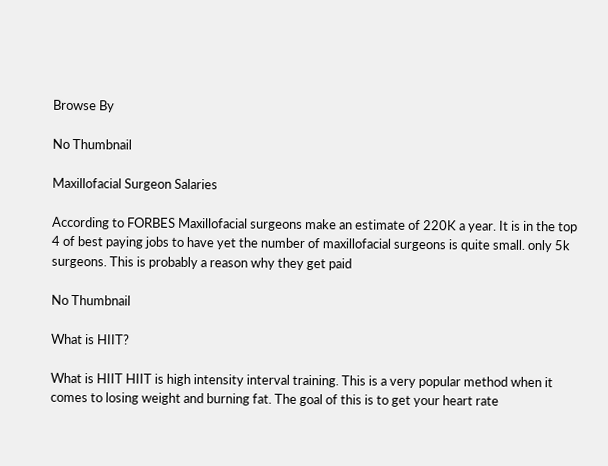Browse By

No Thumbnail

Maxillofacial Surgeon Salaries

According to FORBES Maxillofacial surgeons make an estimate of 220K a year. It is in the top 4 of best paying jobs to have yet the number of maxillofacial surgeons is quite small. only 5k surgeons. This is probably a reason why they get paid

No Thumbnail

What is HIIT?

What is HIIT HIIT is high intensity interval training. This is a very popular method when it comes to losing weight and burning fat. The goal of this is to get your heart rate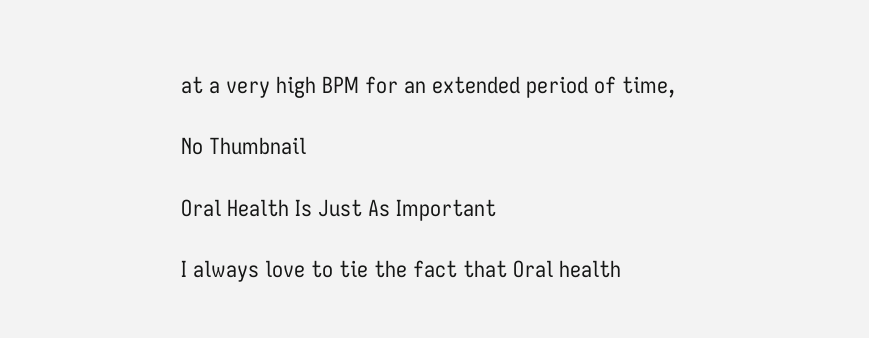at a very high BPM for an extended period of time,

No Thumbnail

Oral Health Is Just As Important

I always love to tie the fact that Oral health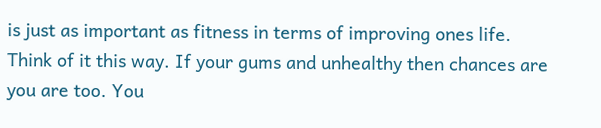is just as important as fitness in terms of improving ones life. Think of it this way. If your gums and unhealthy then chances are you are too. You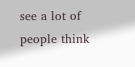see a lot of people think